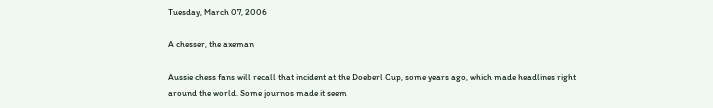Tuesday, March 07, 2006

A chesser, the axeman

Aussie chess fans will recall that incident at the Doeberl Cup, some years ago, which made headlines right around the world. Some journos made it seem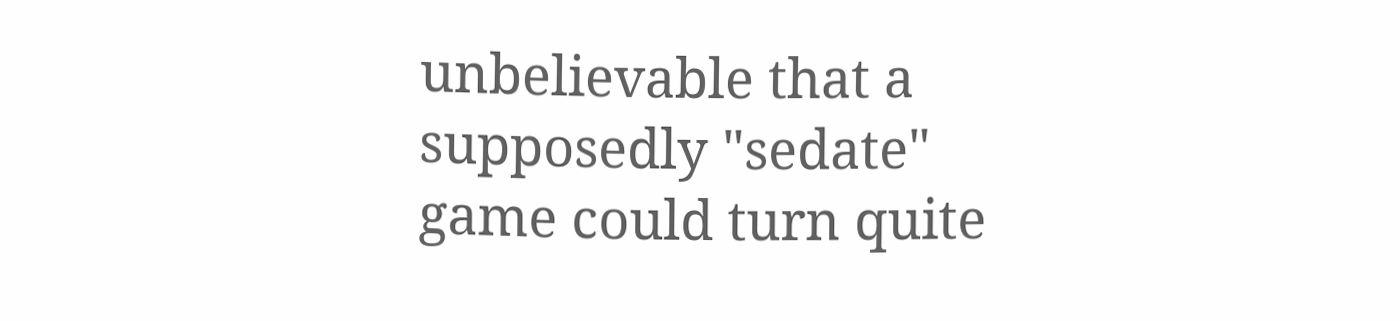unbelievable that a supposedly "sedate" game could turn quite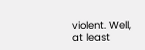violent. Well, at least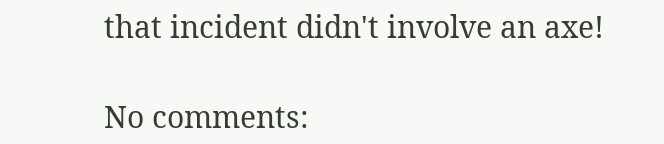that incident didn't involve an axe!

No comments: